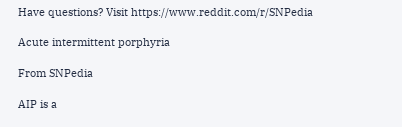Have questions? Visit https://www.reddit.com/r/SNPedia

Acute intermittent porphyria

From SNPedia

AIP is a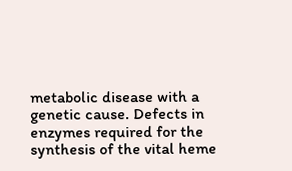metabolic disease with a genetic cause. Defects in enzymes required for the synthesis of the vital heme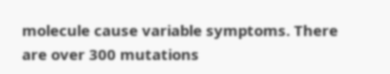molecule cause variable symptoms. There are over 300 mutations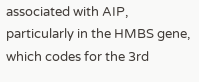associated with AIP, particularly in the HMBS gene, which codes for the 3rd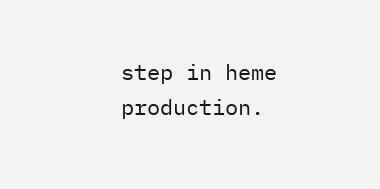step in heme production.